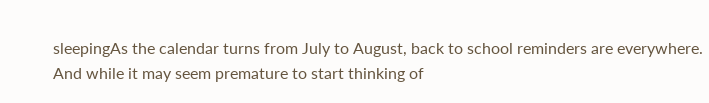sleepingAs the calendar turns from July to August, back to school reminders are everywhere.  And while it may seem premature to start thinking of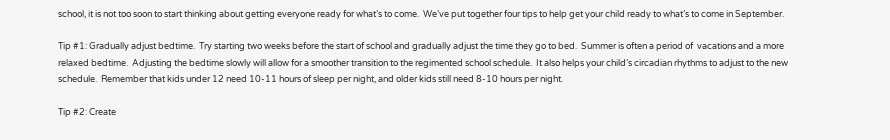school, it is not too soon to start thinking about getting everyone ready for what’s to come.  We’ve put together four tips to help get your child ready to what’s to come in September.

Tip #1: Gradually adjust bedtime.  Try starting two weeks before the start of school and gradually adjust the time they go to bed.  Summer is often a period of  vacations and a more relaxed bedtime.  Adjusting the bedtime slowly will allow for a smoother transition to the regimented school schedule.  It also helps your child’s circadian rhythms to adjust to the new schedule.  Remember that kids under 12 need 10-11 hours of sleep per night, and older kids still need 8-10 hours per night.

Tip #2: Create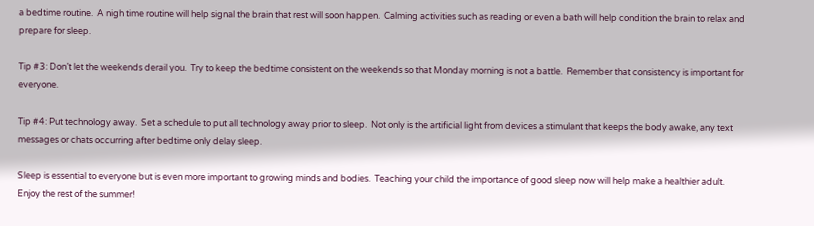a bedtime routine.  A nigh time routine will help signal the brain that rest will soon happen.  Calming activities such as reading or even a bath will help condition the brain to relax and prepare for sleep.

Tip #3: Don’t let the weekends derail you.  Try to keep the bedtime consistent on the weekends so that Monday morning is not a battle.  Remember that consistency is important for everyone.

Tip #4: Put technology away.  Set a schedule to put all technology away prior to sleep.  Not only is the artificial light from devices a stimulant that keeps the body awake, any text messages or chats occurring after bedtime only delay sleep.

Sleep is essential to everyone but is even more important to growing minds and bodies.  Teaching your child the importance of good sleep now will help make a healthier adult.  Enjoy the rest of the summer!